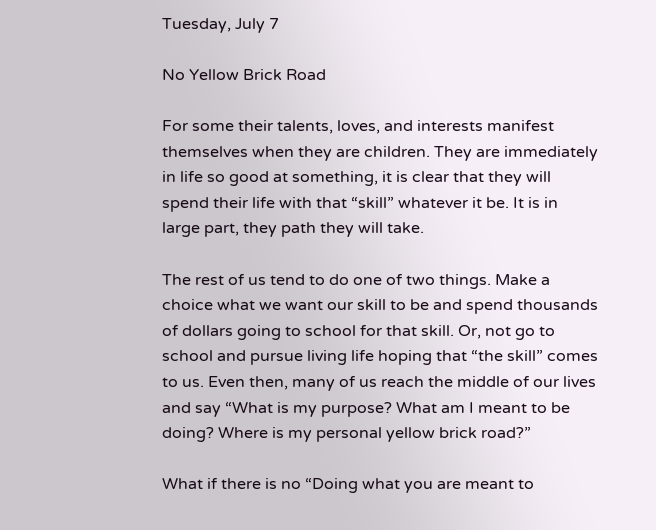Tuesday, July 7

No Yellow Brick Road

For some their talents, loves, and interests manifest themselves when they are children. They are immediately in life so good at something, it is clear that they will spend their life with that “skill” whatever it be. It is in large part, they path they will take.

The rest of us tend to do one of two things. Make a choice what we want our skill to be and spend thousands of dollars going to school for that skill. Or, not go to school and pursue living life hoping that “the skill” comes to us. Even then, many of us reach the middle of our lives and say “What is my purpose? What am I meant to be doing? Where is my personal yellow brick road?”

What if there is no “Doing what you are meant to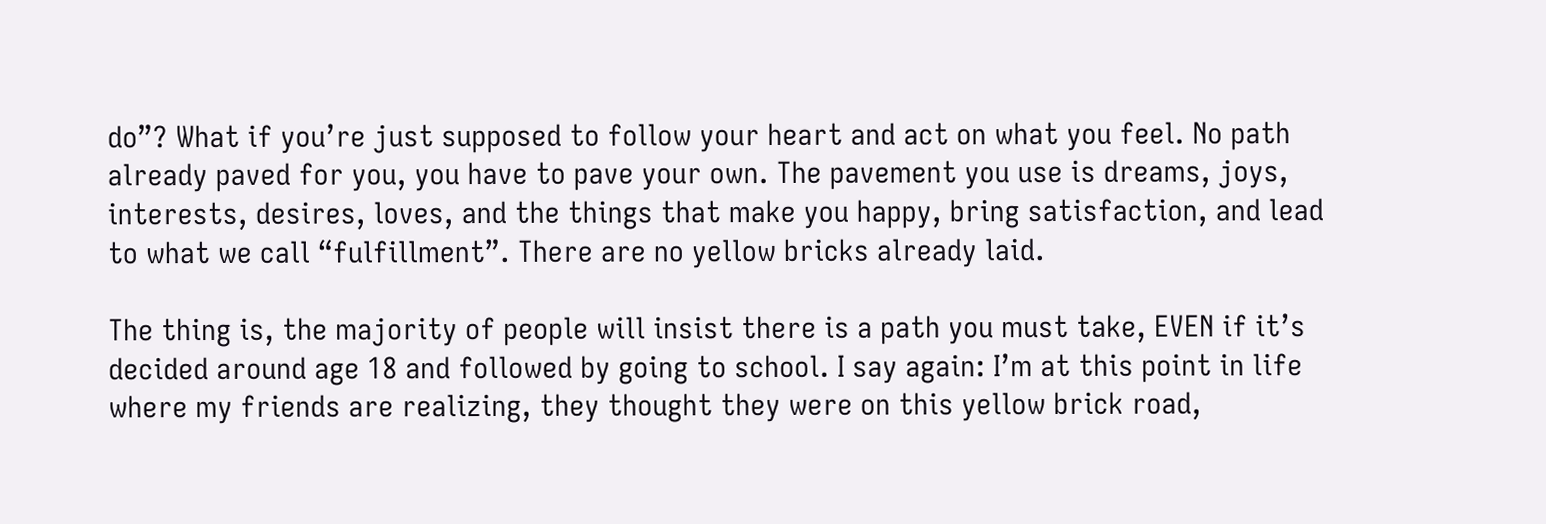do”? What if you’re just supposed to follow your heart and act on what you feel. No path already paved for you, you have to pave your own. The pavement you use is dreams, joys, interests, desires, loves, and the things that make you happy, bring satisfaction, and lead to what we call “fulfillment”. There are no yellow bricks already laid.

The thing is, the majority of people will insist there is a path you must take, EVEN if it’s decided around age 18 and followed by going to school. I say again: I’m at this point in life where my friends are realizing, they thought they were on this yellow brick road,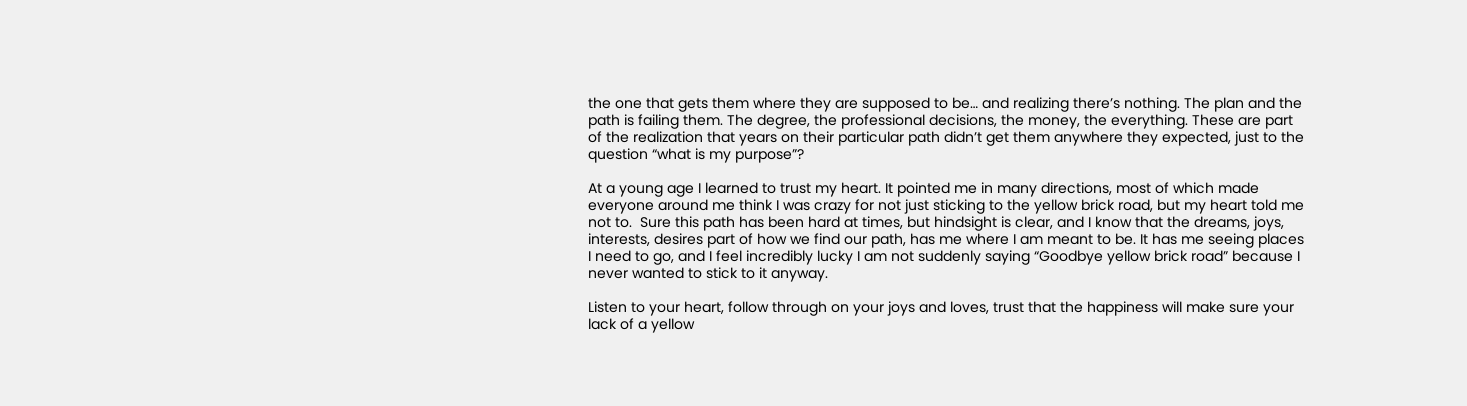the one that gets them where they are supposed to be… and realizing there’s nothing. The plan and the path is failing them. The degree, the professional decisions, the money, the everything. These are part of the realization that years on their particular path didn’t get them anywhere they expected, just to the question “what is my purpose”?

At a young age I learned to trust my heart. It pointed me in many directions, most of which made everyone around me think I was crazy for not just sticking to the yellow brick road, but my heart told me not to.  Sure this path has been hard at times, but hindsight is clear, and I know that the dreams, joys, interests, desires part of how we find our path, has me where I am meant to be. It has me seeing places I need to go, and I feel incredibly lucky I am not suddenly saying “Goodbye yellow brick road” because I never wanted to stick to it anyway.

Listen to your heart, follow through on your joys and loves, trust that the happiness will make sure your lack of a yellow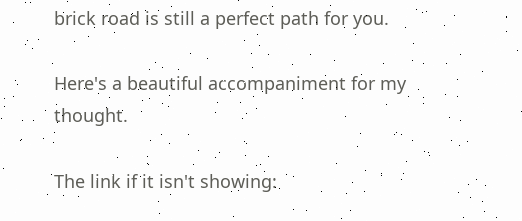brick road is still a perfect path for you.

Here's a beautiful accompaniment for my thought.

The link if it isn't showing: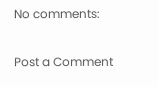No comments:

Post a Comment